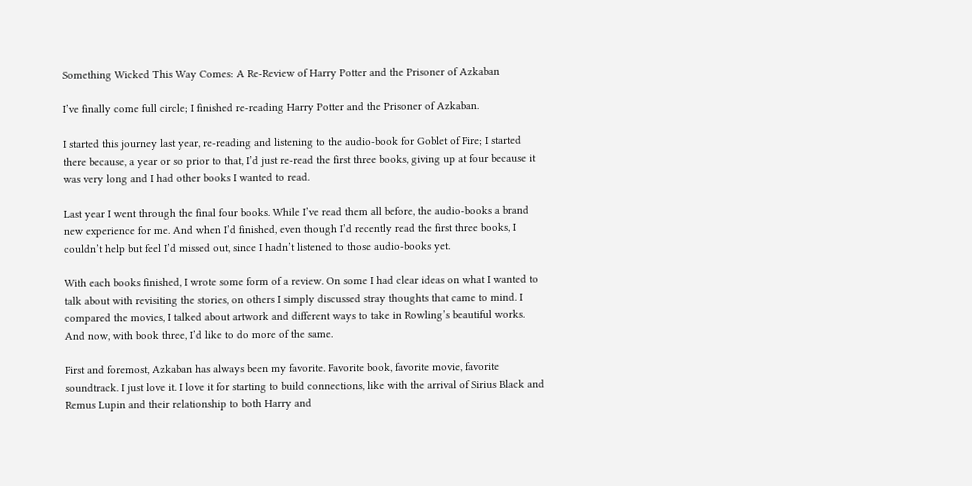Something Wicked This Way Comes: A Re-Review of Harry Potter and the Prisoner of Azkaban

I’ve finally come full circle; I finished re-reading Harry Potter and the Prisoner of Azkaban.

I started this journey last year, re-reading and listening to the audio-book for Goblet of Fire; I started there because, a year or so prior to that, I’d just re-read the first three books, giving up at four because it was very long and I had other books I wanted to read.

Last year I went through the final four books. While I’ve read them all before, the audio-books a brand new experience for me. And when I’d finished, even though I’d recently read the first three books, I couldn’t help but feel I’d missed out, since I hadn’t listened to those audio-books yet.

With each books finished, I wrote some form of a review. On some I had clear ideas on what I wanted to talk about with revisiting the stories, on others I simply discussed stray thoughts that came to mind. I compared the movies, I talked about artwork and different ways to take in Rowling’s beautiful works. And now, with book three, I’d like to do more of the same.

First and foremost, Azkaban has always been my favorite. Favorite book, favorite movie, favorite soundtrack. I just love it. I love it for starting to build connections, like with the arrival of Sirius Black and Remus Lupin and their relationship to both Harry and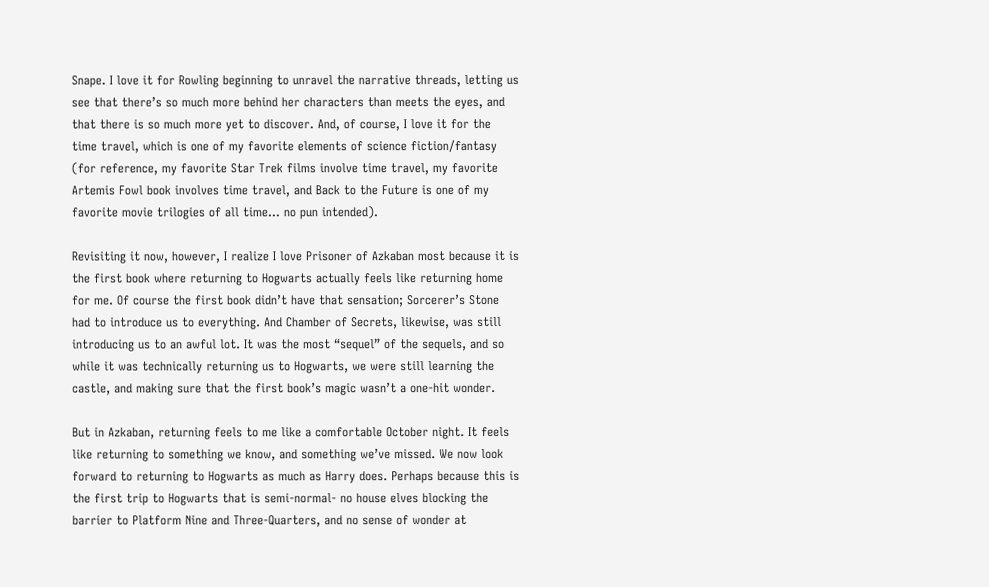Snape. I love it for Rowling beginning to unravel the narrative threads, letting us see that there’s so much more behind her characters than meets the eyes, and that there is so much more yet to discover. And, of course, I love it for the time travel, which is one of my favorite elements of science fiction/fantasy (for reference, my favorite Star Trek films involve time travel, my favorite Artemis Fowl book involves time travel, and Back to the Future is one of my favorite movie trilogies of all time… no pun intended).

Revisiting it now, however, I realize I love Prisoner of Azkaban most because it is the first book where returning to Hogwarts actually feels like returning home for me. Of course the first book didn’t have that sensation; Sorcerer’s Stone had to introduce us to everything. And Chamber of Secrets, likewise, was still introducing us to an awful lot. It was the most “sequel” of the sequels, and so while it was technically returning us to Hogwarts, we were still learning the castle, and making sure that the first book’s magic wasn’t a one-hit wonder.

But in Azkaban, returning feels to me like a comfortable October night. It feels like returning to something we know, and something we’ve missed. We now look forward to returning to Hogwarts as much as Harry does. Perhaps because this is the first trip to Hogwarts that is semi-normal- no house elves blocking the barrier to Platform Nine and Three-Quarters, and no sense of wonder at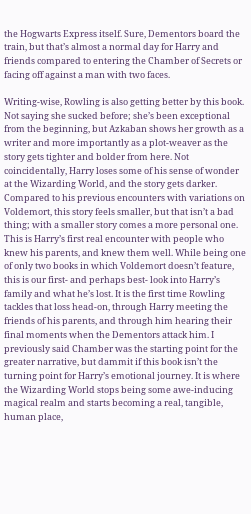the Hogwarts Express itself. Sure, Dementors board the train, but that’s almost a normal day for Harry and friends compared to entering the Chamber of Secrets or facing off against a man with two faces.

Writing-wise, Rowling is also getting better by this book. Not saying she sucked before; she’s been exceptional from the beginning, but Azkaban shows her growth as a writer and more importantly as a plot-weaver as the story gets tighter and bolder from here. Not coincidentally, Harry loses some of his sense of wonder at the Wizarding World, and the story gets darker. Compared to his previous encounters with variations on Voldemort, this story feels smaller, but that isn’t a bad thing; with a smaller story comes a more personal one. This is Harry’s first real encounter with people who knew his parents, and knew them well. While being one of only two books in which Voldemort doesn’t feature, this is our first- and perhaps best- look into Harry’s family and what he’s lost. It is the first time Rowling tackles that loss head-on, through Harry meeting the friends of his parents, and through him hearing their final moments when the Dementors attack him. I previously said Chamber was the starting point for the greater narrative, but dammit if this book isn’t the turning point for Harry’s emotional journey. It is where the Wizarding World stops being some awe-inducing magical realm and starts becoming a real, tangible, human place,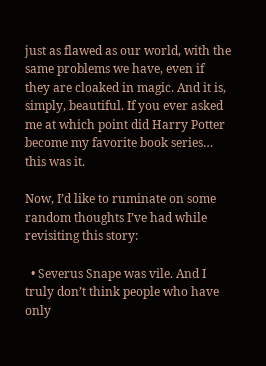just as flawed as our world, with the same problems we have, even if they are cloaked in magic. And it is, simply, beautiful. If you ever asked me at which point did Harry Potter become my favorite book series… this was it.

Now, I’d like to ruminate on some random thoughts I’ve had while revisiting this story:

  • Severus Snape was vile. And I truly don’t think people who have only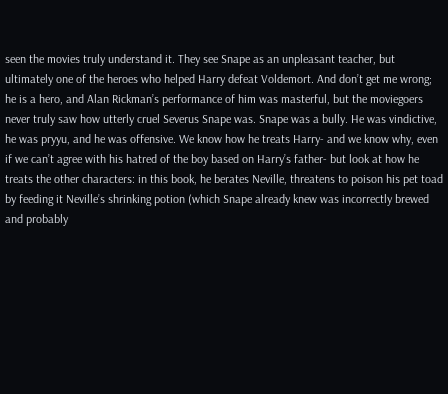seen the movies truly understand it. They see Snape as an unpleasant teacher, but ultimately one of the heroes who helped Harry defeat Voldemort. And don’t get me wrong; he is a hero, and Alan Rickman’s performance of him was masterful, but the moviegoers never truly saw how utterly cruel Severus Snape was. Snape was a bully. He was vindictive, he was pryyu, and he was offensive. We know how he treats Harry- and we know why, even if we can’t agree with his hatred of the boy based on Harry’s father- but look at how he treats the other characters: in this book, he berates Neville, threatens to poison his pet toad by feeding it Neville’s shrinking potion (which Snape already knew was incorrectly brewed and probably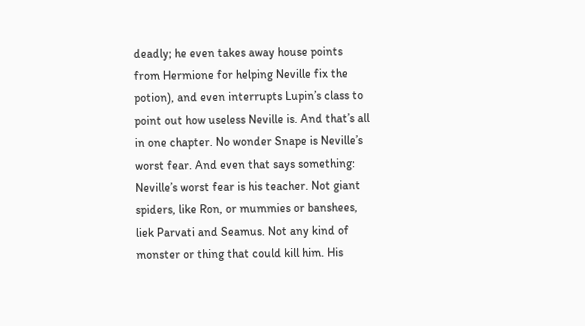deadly; he even takes away house points from Hermione for helping Neville fix the potion), and even interrupts Lupin’s class to point out how useless Neville is. And that’s all in one chapter. No wonder Snape is Neville’s worst fear. And even that says something: Neville’s worst fear is his teacher. Not giant spiders, like Ron, or mummies or banshees, liek Parvati and Seamus. Not any kind of monster or thing that could kill him. His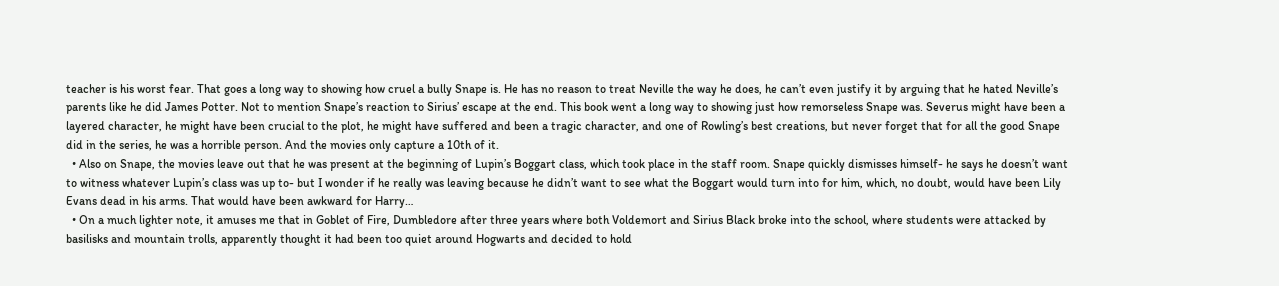teacher is his worst fear. That goes a long way to showing how cruel a bully Snape is. He has no reason to treat Neville the way he does, he can’t even justify it by arguing that he hated Neville’s parents like he did James Potter. Not to mention Snape’s reaction to Sirius’ escape at the end. This book went a long way to showing just how remorseless Snape was. Severus might have been a layered character, he might have been crucial to the plot, he might have suffered and been a tragic character, and one of Rowling’s best creations, but never forget that for all the good Snape did in the series, he was a horrible person. And the movies only capture a 10th of it.
  • Also on Snape, the movies leave out that he was present at the beginning of Lupin’s Boggart class, which took place in the staff room. Snape quickly dismisses himself- he says he doesn’t want to witness whatever Lupin’s class was up to- but I wonder if he really was leaving because he didn’t want to see what the Boggart would turn into for him, which, no doubt, would have been Lily Evans dead in his arms. That would have been awkward for Harry…
  • On a much lighter note, it amuses me that in Goblet of Fire, Dumbledore after three years where both Voldemort and Sirius Black broke into the school, where students were attacked by basilisks and mountain trolls, apparently thought it had been too quiet around Hogwarts and decided to hold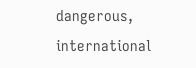dangerous, international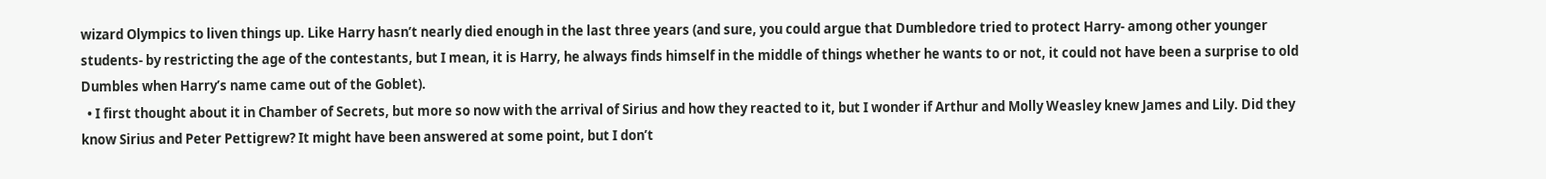wizard Olympics to liven things up. Like Harry hasn’t nearly died enough in the last three years (and sure, you could argue that Dumbledore tried to protect Harry- among other younger students- by restricting the age of the contestants, but I mean, it is Harry, he always finds himself in the middle of things whether he wants to or not, it could not have been a surprise to old Dumbles when Harry’s name came out of the Goblet).
  • I first thought about it in Chamber of Secrets, but more so now with the arrival of Sirius and how they reacted to it, but I wonder if Arthur and Molly Weasley knew James and Lily. Did they know Sirius and Peter Pettigrew? It might have been answered at some point, but I don’t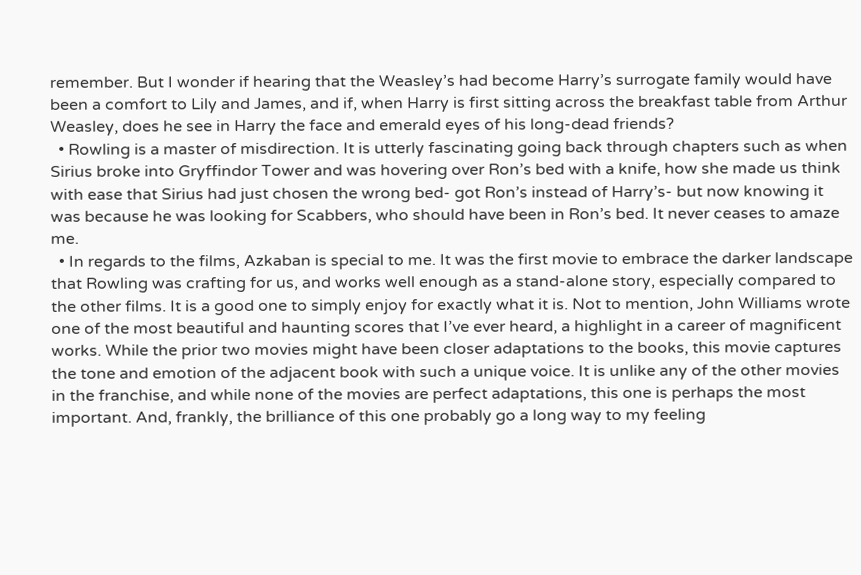remember. But I wonder if hearing that the Weasley’s had become Harry’s surrogate family would have been a comfort to Lily and James, and if, when Harry is first sitting across the breakfast table from Arthur Weasley, does he see in Harry the face and emerald eyes of his long-dead friends?
  • Rowling is a master of misdirection. It is utterly fascinating going back through chapters such as when Sirius broke into Gryffindor Tower and was hovering over Ron’s bed with a knife, how she made us think with ease that Sirius had just chosen the wrong bed- got Ron’s instead of Harry’s- but now knowing it was because he was looking for Scabbers, who should have been in Ron’s bed. It never ceases to amaze me.
  • In regards to the films, Azkaban is special to me. It was the first movie to embrace the darker landscape that Rowling was crafting for us, and works well enough as a stand-alone story, especially compared to the other films. It is a good one to simply enjoy for exactly what it is. Not to mention, John Williams wrote one of the most beautiful and haunting scores that I’ve ever heard, a highlight in a career of magnificent works. While the prior two movies might have been closer adaptations to the books, this movie captures the tone and emotion of the adjacent book with such a unique voice. It is unlike any of the other movies in the franchise, and while none of the movies are perfect adaptations, this one is perhaps the most important. And, frankly, the brilliance of this one probably go a long way to my feeling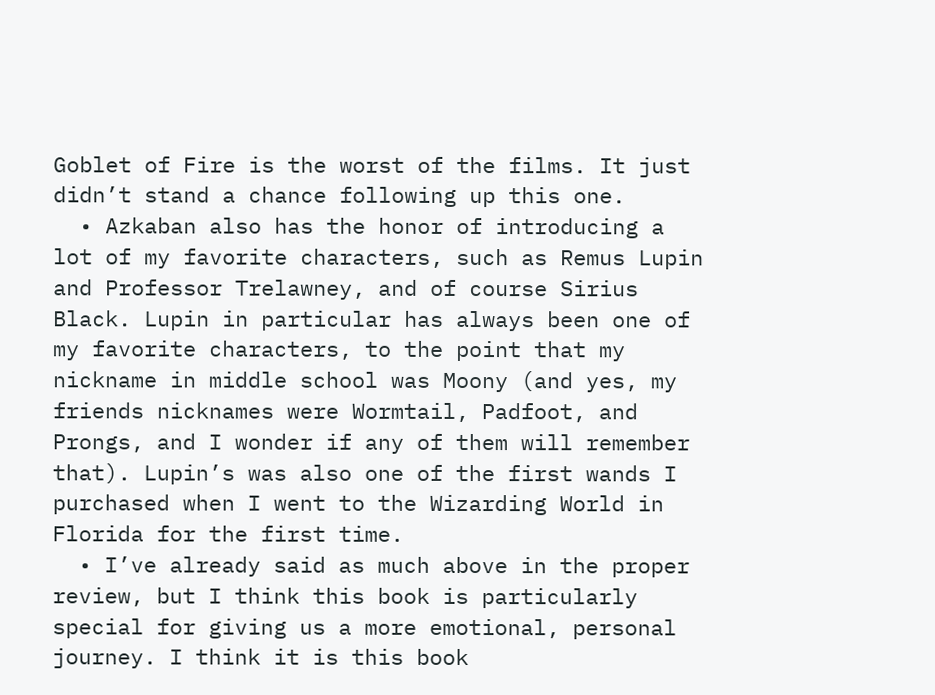Goblet of Fire is the worst of the films. It just didn’t stand a chance following up this one.
  • Azkaban also has the honor of introducing a lot of my favorite characters, such as Remus Lupin and Professor Trelawney, and of course Sirius Black. Lupin in particular has always been one of my favorite characters, to the point that my nickname in middle school was Moony (and yes, my friends nicknames were Wormtail, Padfoot, and Prongs, and I wonder if any of them will remember that). Lupin’s was also one of the first wands I purchased when I went to the Wizarding World in Florida for the first time.
  • I’ve already said as much above in the proper review, but I think this book is particularly special for giving us a more emotional, personal journey. I think it is this book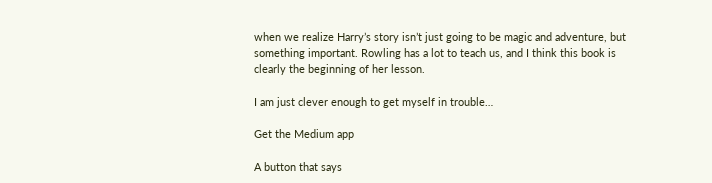when we realize Harry’s story isn’t just going to be magic and adventure, but something important. Rowling has a lot to teach us, and I think this book is clearly the beginning of her lesson.

I am just clever enough to get myself in trouble…

Get the Medium app

A button that says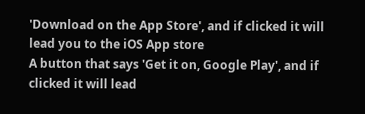'Download on the App Store', and if clicked it will lead you to the iOS App store
A button that says 'Get it on, Google Play', and if clicked it will lead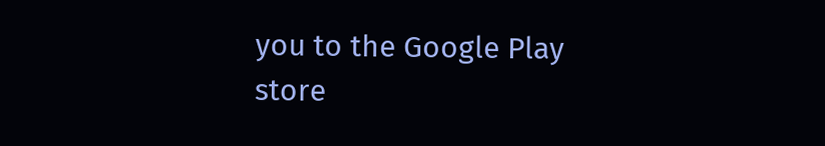you to the Google Play store